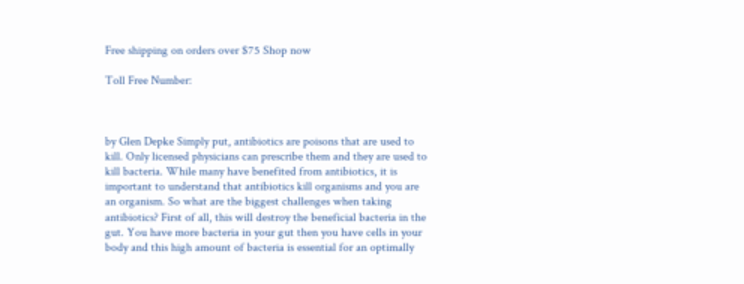Free shipping on orders over $75 Shop now

Toll Free Number:



by Glen Depke Simply put, antibiotics are poisons that are used to kill. Only licensed physicians can prescribe them and they are used to kill bacteria. While many have benefited from antibiotics, it is important to understand that antibiotics kill organisms and you are an organism. So what are the biggest challenges when taking antibiotics? First of all, this will destroy the beneficial bacteria in the gut. You have more bacteria in your gut then you have cells in your body and this high amount of bacteria is essential for an optimally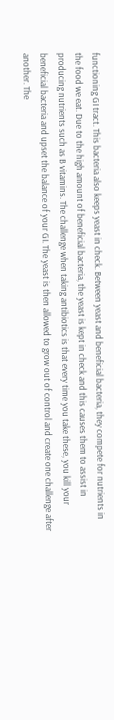functioning GI tract. This bacteria also keeps yeast in check. Between yeast and beneficial bacteria, they compete for nutrients in the food we eat. Due to the high amount of beneficial bacteria, the yeast is kept in check and this causes them to assist in producing nutrients such as B vitamins. The challenge when taking antibiotics is that every time you take these, you kill your beneficial bacteria and upset the balance of your GI. The yeast is then allowed to grow out of control and create one challenge after another. The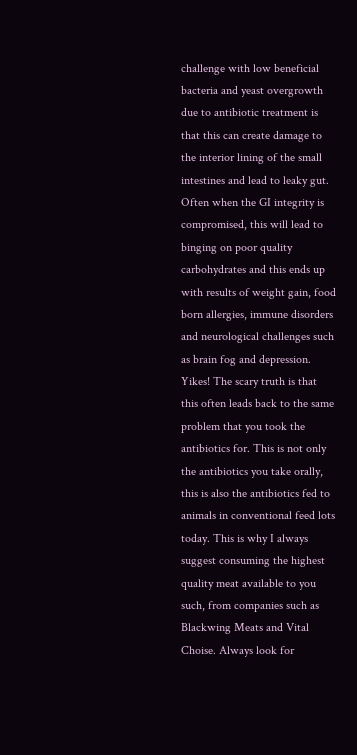challenge with low beneficial bacteria and yeast overgrowth due to antibiotic treatment is that this can create damage to the interior lining of the small intestines and lead to leaky gut. Often when the GI integrity is compromised, this will lead to binging on poor quality carbohydrates and this ends up with results of weight gain, food born allergies, immune disorders and neurological challenges such as brain fog and depression. Yikes! The scary truth is that this often leads back to the same problem that you took the antibiotics for. This is not only the antibiotics you take orally, this is also the antibiotics fed to animals in conventional feed lots today. This is why I always suggest consuming the highest quality meat available to you such, from companies such as Blackwing Meats and Vital Choise. Always look for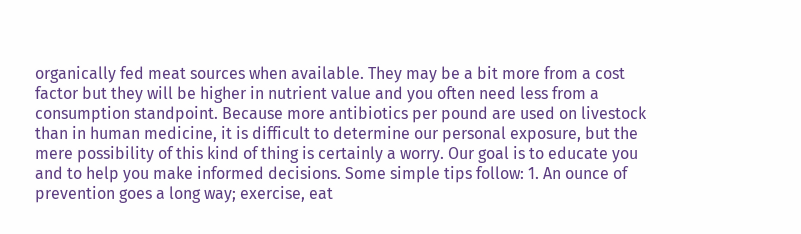organically fed meat sources when available. They may be a bit more from a cost factor but they will be higher in nutrient value and you often need less from a consumption standpoint. Because more antibiotics per pound are used on livestock than in human medicine, it is difficult to determine our personal exposure, but the mere possibility of this kind of thing is certainly a worry. Our goal is to educate you and to help you make informed decisions. Some simple tips follow: 1. An ounce of prevention goes a long way; exercise, eat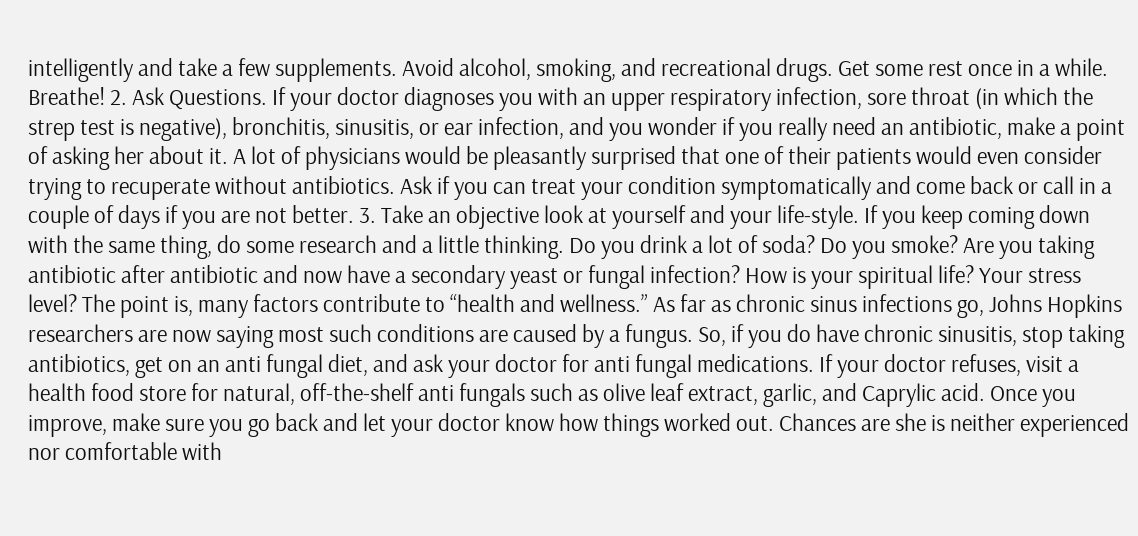intelligently and take a few supplements. Avoid alcohol, smoking, and recreational drugs. Get some rest once in a while. Breathe! 2. Ask Questions. If your doctor diagnoses you with an upper respiratory infection, sore throat (in which the strep test is negative), bronchitis, sinusitis, or ear infection, and you wonder if you really need an antibiotic, make a point of asking her about it. A lot of physicians would be pleasantly surprised that one of their patients would even consider trying to recuperate without antibiotics. Ask if you can treat your condition symptomatically and come back or call in a couple of days if you are not better. 3. Take an objective look at yourself and your life-style. If you keep coming down with the same thing, do some research and a little thinking. Do you drink a lot of soda? Do you smoke? Are you taking antibiotic after antibiotic and now have a secondary yeast or fungal infection? How is your spiritual life? Your stress level? The point is, many factors contribute to “health and wellness.” As far as chronic sinus infections go, Johns Hopkins researchers are now saying most such conditions are caused by a fungus. So, if you do have chronic sinusitis, stop taking antibiotics, get on an anti fungal diet, and ask your doctor for anti fungal medications. If your doctor refuses, visit a health food store for natural, off-the-shelf anti fungals such as olive leaf extract, garlic, and Caprylic acid. Once you improve, make sure you go back and let your doctor know how things worked out. Chances are she is neither experienced nor comfortable with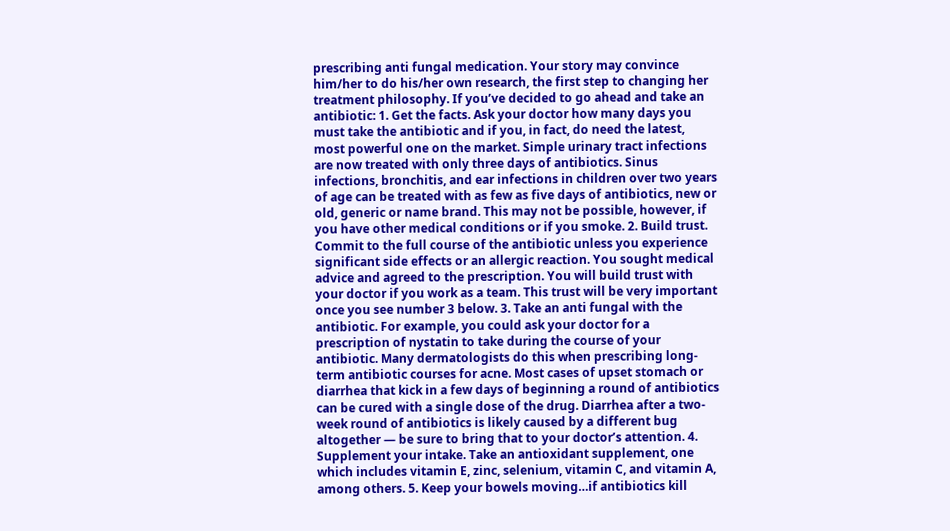prescribing anti fungal medication. Your story may convince him/her to do his/her own research, the first step to changing her treatment philosophy. If you’ve decided to go ahead and take an antibiotic: 1. Get the facts. Ask your doctor how many days you must take the antibiotic and if you, in fact, do need the latest, most powerful one on the market. Simple urinary tract infections are now treated with only three days of antibiotics. Sinus infections, bronchitis, and ear infections in children over two years of age can be treated with as few as five days of antibiotics, new or old, generic or name brand. This may not be possible, however, if you have other medical conditions or if you smoke. 2. Build trust. Commit to the full course of the antibiotic unless you experience significant side effects or an allergic reaction. You sought medical advice and agreed to the prescription. You will build trust with your doctor if you work as a team. This trust will be very important once you see number 3 below. 3. Take an anti fungal with the antibiotic. For example, you could ask your doctor for a prescription of nystatin to take during the course of your antibiotic. Many dermatologists do this when prescribing long-term antibiotic courses for acne. Most cases of upset stomach or diarrhea that kick in a few days of beginning a round of antibiotics can be cured with a single dose of the drug. Diarrhea after a two-week round of antibiotics is likely caused by a different bug altogether — be sure to bring that to your doctor’s attention. 4. Supplement your intake. Take an antioxidant supplement, one which includes vitamin E, zinc, selenium, vitamin C, and vitamin A, among others. 5. Keep your bowels moving…if antibiotics kill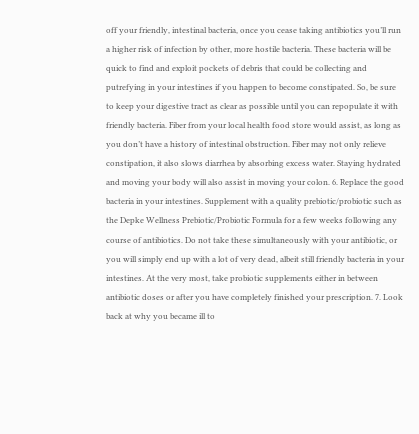off your friendly, intestinal bacteria, once you cease taking antibiotics you’ll run a higher risk of infection by other, more hostile bacteria. These bacteria will be quick to find and exploit pockets of debris that could be collecting and putrefying in your intestines if you happen to become constipated. So, be sure to keep your digestive tract as clear as possible until you can repopulate it with friendly bacteria. Fiber from your local health food store would assist, as long as you don’t have a history of intestinal obstruction. Fiber may not only relieve constipation, it also slows diarrhea by absorbing excess water. Staying hydrated and moving your body will also assist in moving your colon. 6. Replace the good bacteria in your intestines. Supplement with a quality prebiotic/probiotic such as the Depke Wellness Prebiotic/Probiotic Formula for a few weeks following any course of antibiotics. Do not take these simultaneously with your antibiotic, or you will simply end up with a lot of very dead, albeit still friendly bacteria in your intestines. At the very most, take probiotic supplements either in between antibiotic doses or after you have completely finished your prescription. 7. Look back at why you became ill to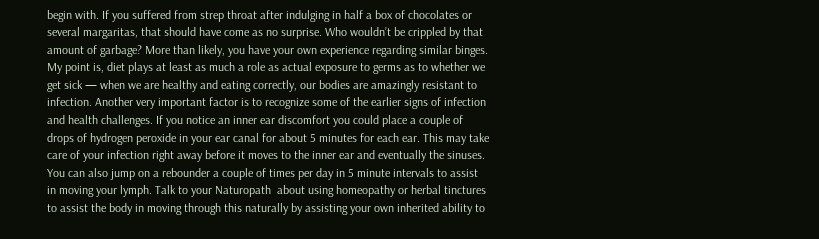begin with. If you suffered from strep throat after indulging in half a box of chocolates or several margaritas, that should have come as no surprise. Who wouldn’t be crippled by that amount of garbage? More than likely, you have your own experience regarding similar binges. My point is, diet plays at least as much a role as actual exposure to germs as to whether we get sick — when we are healthy and eating correctly, our bodies are amazingly resistant to infection. Another very important factor is to recognize some of the earlier signs of infection and health challenges. If you notice an inner ear discomfort you could place a couple of drops of hydrogen peroxide in your ear canal for about 5 minutes for each ear. This may take care of your infection right away before it moves to the inner ear and eventually the sinuses. You can also jump on a rebounder a couple of times per day in 5 minute intervals to assist in moving your lymph. Talk to your Naturopath  about using homeopathy or herbal tinctures to assist the body in moving through this naturally by assisting your own inherited ability to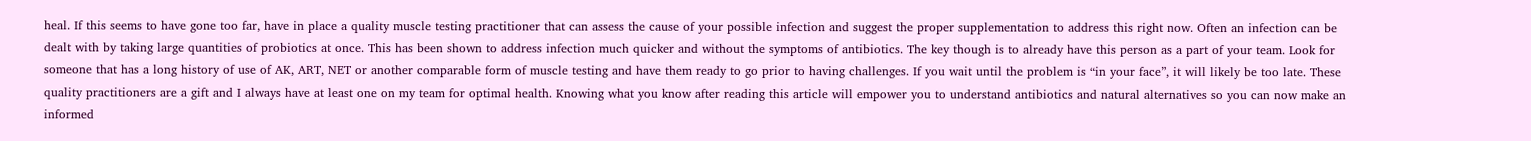heal. If this seems to have gone too far, have in place a quality muscle testing practitioner that can assess the cause of your possible infection and suggest the proper supplementation to address this right now. Often an infection can be dealt with by taking large quantities of probiotics at once. This has been shown to address infection much quicker and without the symptoms of antibiotics. The key though is to already have this person as a part of your team. Look for someone that has a long history of use of AK, ART, NET or another comparable form of muscle testing and have them ready to go prior to having challenges. If you wait until the problem is “in your face”, it will likely be too late. These quality practitioners are a gift and I always have at least one on my team for optimal health. Knowing what you know after reading this article will empower you to understand antibiotics and natural alternatives so you can now make an informed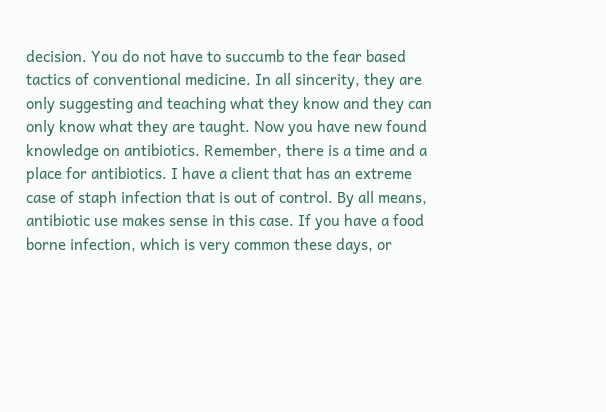decision. You do not have to succumb to the fear based tactics of conventional medicine. In all sincerity, they are only suggesting and teaching what they know and they can only know what they are taught. Now you have new found knowledge on antibiotics. Remember, there is a time and a place for antibiotics. I have a client that has an extreme case of staph infection that is out of control. By all means, antibiotic use makes sense in this case. If you have a food borne infection, which is very common these days, or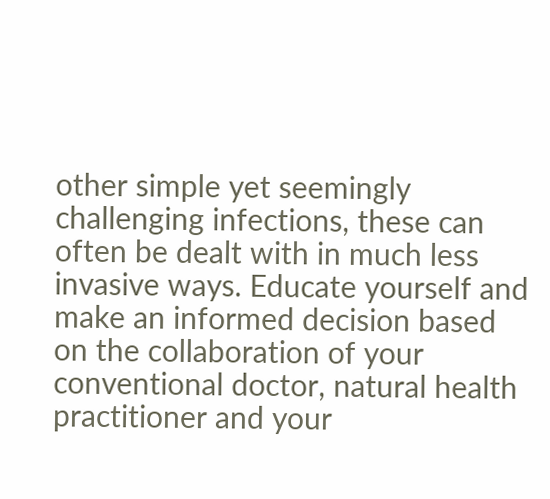other simple yet seemingly challenging infections, these can often be dealt with in much less invasive ways. Educate yourself and make an informed decision based on the collaboration of your conventional doctor, natural health practitioner and your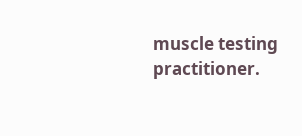muscle testing practitioner.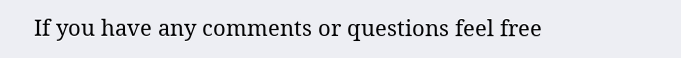If you have any comments or questions feel free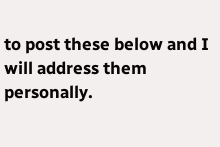to post these below and I will address them personally.